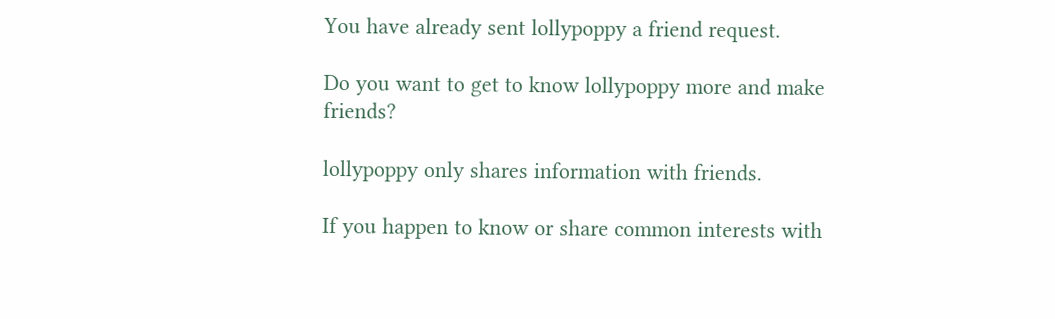You have already sent lollypoppy a friend request.

Do you want to get to know lollypoppy more and make friends?

lollypoppy only shares information with friends.

If you happen to know or share common interests with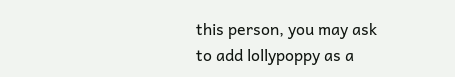this person, you may ask to add lollypoppy as a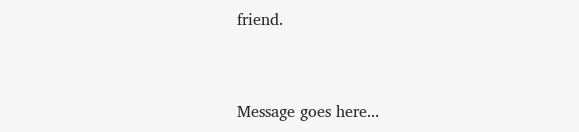friend.


Message goes here...